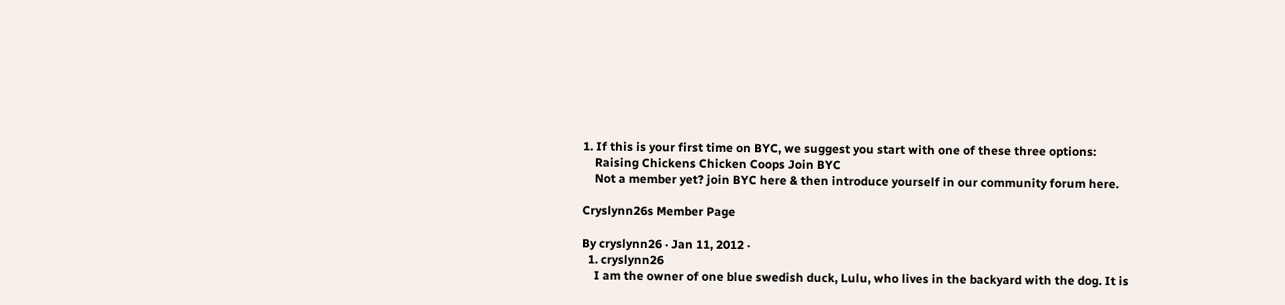1. If this is your first time on BYC, we suggest you start with one of these three options:
    Raising Chickens Chicken Coops Join BYC
    Not a member yet? join BYC here & then introduce yourself in our community forum here.

Cryslynn26s Member Page

By cryslynn26 · Jan 11, 2012 ·
  1. cryslynn26
    I am the owner of one blue swedish duck, Lulu, who lives in the backyard with the dog. It is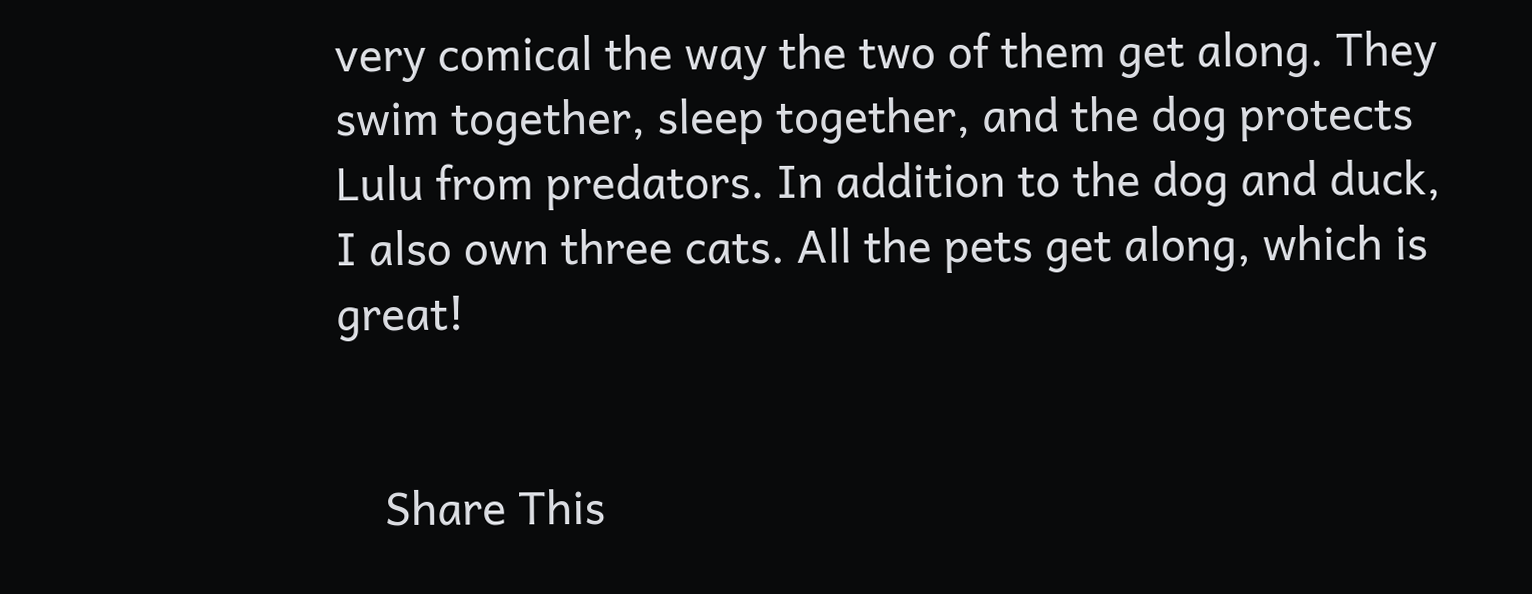very comical the way the two of them get along. They swim together, sleep together, and the dog protects Lulu from predators. In addition to the dog and duck, I also own three cats. All the pets get along, which is great!


    Share This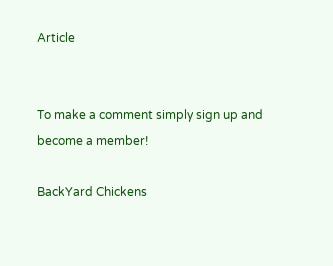Article


To make a comment simply sign up and become a member!

BackYard Chickens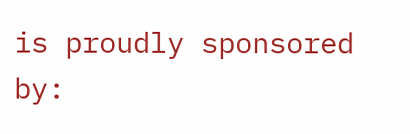is proudly sponsored by: